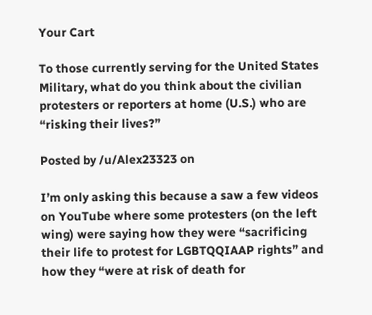Your Cart

To those currently serving for the United States Military, what do you think about the civilian protesters or reporters at home (U.S.) who are “risking their lives?”

Posted by /u/Alex23323 on

I’m only asking this because a saw a few videos on YouTube where some protesters (on the left wing) were saying how they were “sacrificing their life to protest for LGBTQQIAAP rights” and how they “were at risk of death for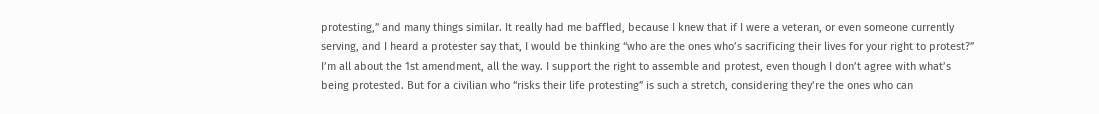protesting,” and many things similar. It really had me baffled, because I knew that if I were a veteran, or even someone currently serving, and I heard a protester say that, I would be thinking “who are the ones who’s sacrificing their lives for your right to protest?” I’m all about the 1st amendment, all the way. I support the right to assemble and protest, even though I don’t agree with what’s being protested. But for a civilian who “risks their life protesting” is such a stretch, considering they’re the ones who can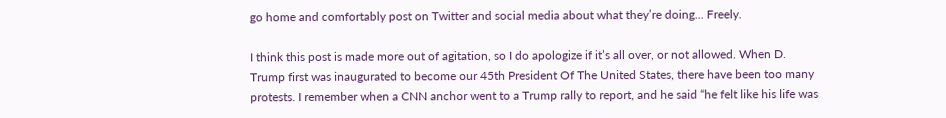go home and comfortably post on Twitter and social media about what they’re doing... Freely.

I think this post is made more out of agitation, so I do apologize if it’s all over, or not allowed. When D. Trump first was inaugurated to become our 45th President Of The United States, there have been too many protests. I remember when a CNN anchor went to a Trump rally to report, and he said “he felt like his life was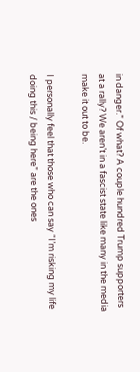in danger.” Of what? A couple hundred Trump supporters at a rally? We aren’t in a fascist state like many in the media make it out to be.

I personally feel that those who can say “I’m risking my life doing this / being here” are the ones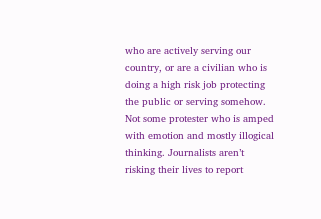who are actively serving our country, or are a civilian who is doing a high risk job protecting the public or serving somehow. Not some protester who is amped with emotion and mostly illogical thinking. Journalists aren’t risking their lives to report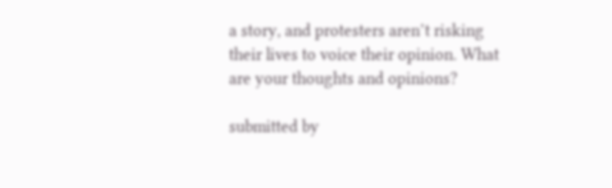a story, and protesters aren’t risking their lives to voice their opinion. What are your thoughts and opinions?

submitted by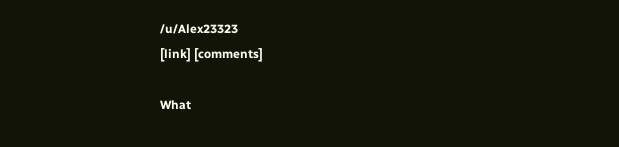/u/Alex23323
[link] [comments]

What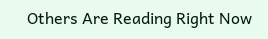Others Are Reading Right Now